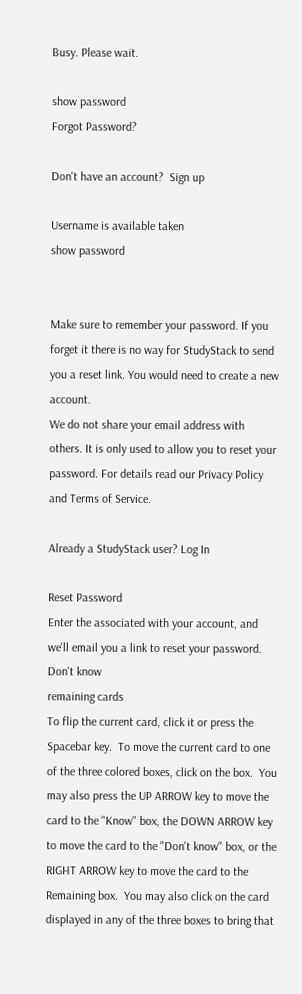Busy. Please wait.

show password
Forgot Password?

Don't have an account?  Sign up

Username is available taken
show password


Make sure to remember your password. If you forget it there is no way for StudyStack to send you a reset link. You would need to create a new account.
We do not share your email address with others. It is only used to allow you to reset your password. For details read our Privacy Policy and Terms of Service.

Already a StudyStack user? Log In

Reset Password
Enter the associated with your account, and we'll email you a link to reset your password.
Don't know
remaining cards
To flip the current card, click it or press the Spacebar key.  To move the current card to one of the three colored boxes, click on the box.  You may also press the UP ARROW key to move the card to the "Know" box, the DOWN ARROW key to move the card to the "Don't know" box, or the RIGHT ARROW key to move the card to the Remaining box.  You may also click on the card displayed in any of the three boxes to bring that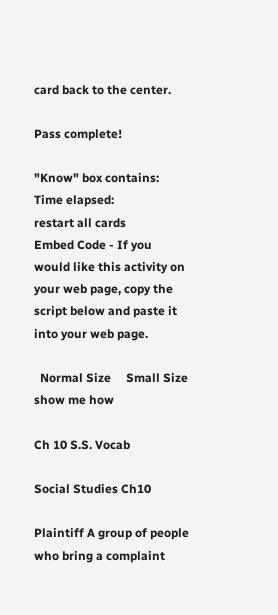card back to the center.

Pass complete!

"Know" box contains:
Time elapsed:
restart all cards
Embed Code - If you would like this activity on your web page, copy the script below and paste it into your web page.

  Normal Size     Small Size show me how

Ch 10 S.S. Vocab

Social Studies Ch10

Plaintiff A group of people who bring a complaint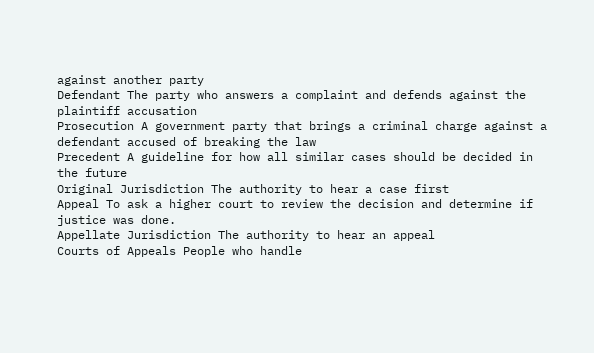against another party
Defendant The party who answers a complaint and defends against the plaintiff accusation
Prosecution A government party that brings a criminal charge against a defendant accused of breaking the law
Precedent A guideline for how all similar cases should be decided in the future
Original Jurisdiction The authority to hear a case first
Appeal To ask a higher court to review the decision and determine if justice was done.
Appellate Jurisdiction The authority to hear an appeal
Courts of Appeals People who handle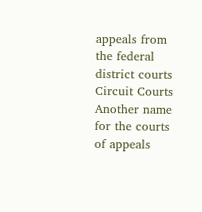appeals from the federal district courts
Circuit Courts Another name for the courts of appeals